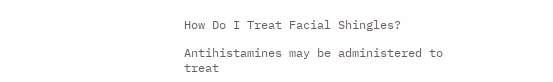How Do I Treat Facial Shingles?

Antihistamines may be administered to treat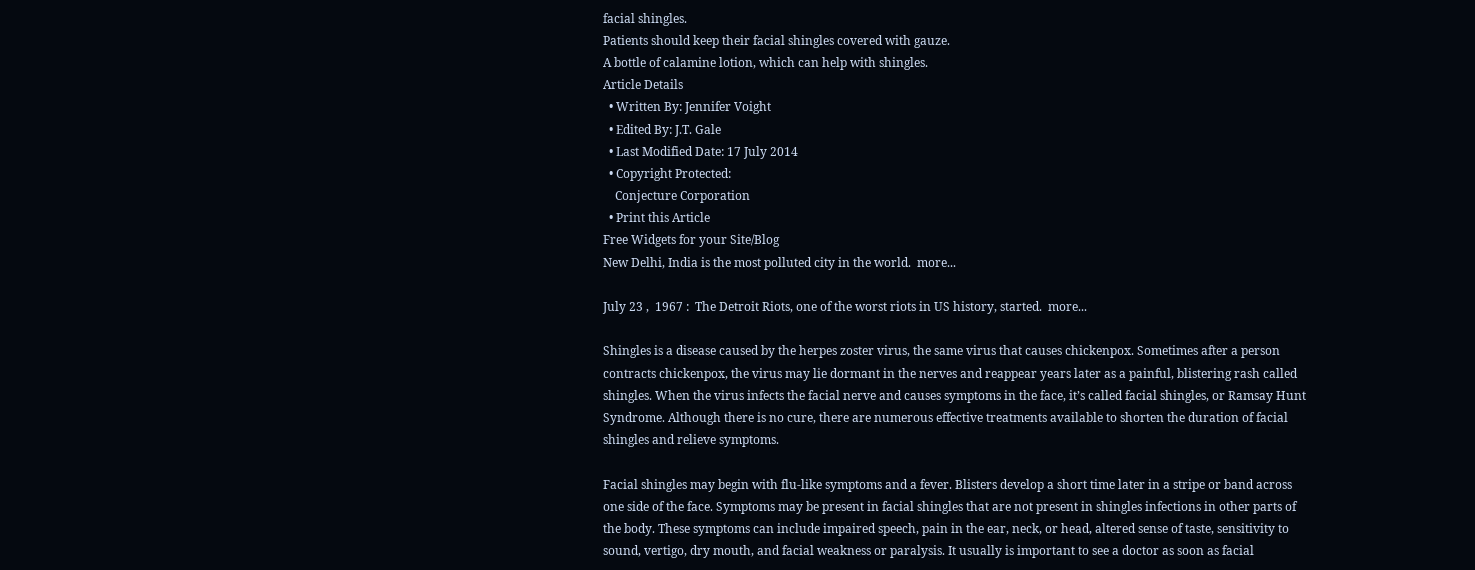facial shingles.
Patients should keep their facial shingles covered with gauze.
A bottle of calamine lotion, which can help with shingles.
Article Details
  • Written By: Jennifer Voight
  • Edited By: J.T. Gale
  • Last Modified Date: 17 July 2014
  • Copyright Protected:
    Conjecture Corporation
  • Print this Article
Free Widgets for your Site/Blog
New Delhi, India is the most polluted city in the world.  more...

July 23 ,  1967 :  The Detroit Riots, one of the worst riots in US history, started.  more...

Shingles is a disease caused by the herpes zoster virus, the same virus that causes chickenpox. Sometimes after a person contracts chickenpox, the virus may lie dormant in the nerves and reappear years later as a painful, blistering rash called shingles. When the virus infects the facial nerve and causes symptoms in the face, it’s called facial shingles, or Ramsay Hunt Syndrome. Although there is no cure, there are numerous effective treatments available to shorten the duration of facial shingles and relieve symptoms.

Facial shingles may begin with flu-like symptoms and a fever. Blisters develop a short time later in a stripe or band across one side of the face. Symptoms may be present in facial shingles that are not present in shingles infections in other parts of the body. These symptoms can include impaired speech, pain in the ear, neck, or head, altered sense of taste, sensitivity to sound, vertigo, dry mouth, and facial weakness or paralysis. It usually is important to see a doctor as soon as facial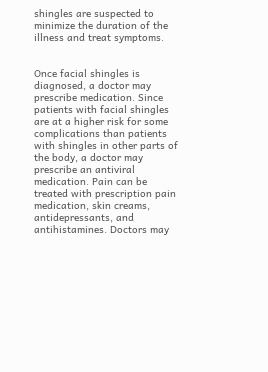shingles are suspected to minimize the duration of the illness and treat symptoms.


Once facial shingles is diagnosed, a doctor may prescribe medication. Since patients with facial shingles are at a higher risk for some complications than patients with shingles in other parts of the body, a doctor may prescribe an antiviral medication. Pain can be treated with prescription pain medication, skin creams, antidepressants, and antihistamines. Doctors may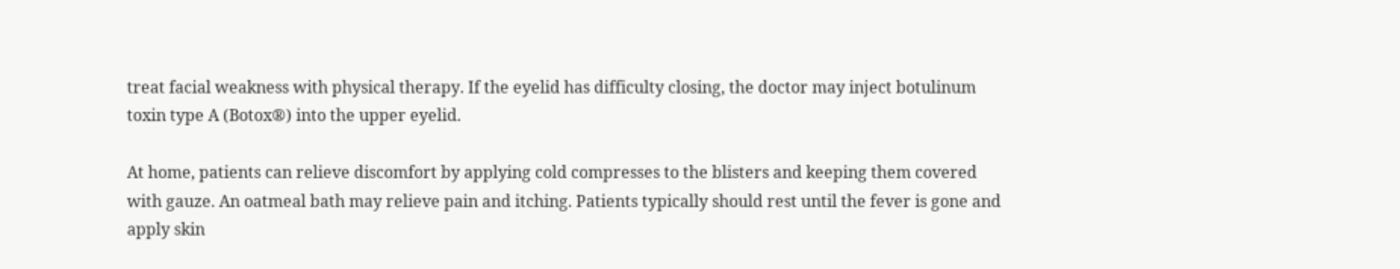treat facial weakness with physical therapy. If the eyelid has difficulty closing, the doctor may inject botulinum toxin type A (Botox®) into the upper eyelid.

At home, patients can relieve discomfort by applying cold compresses to the blisters and keeping them covered with gauze. An oatmeal bath may relieve pain and itching. Patients typically should rest until the fever is gone and apply skin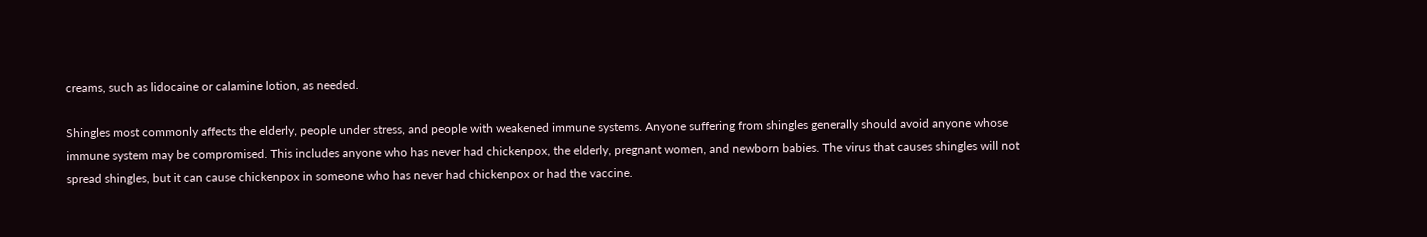creams, such as lidocaine or calamine lotion, as needed.

Shingles most commonly affects the elderly, people under stress, and people with weakened immune systems. Anyone suffering from shingles generally should avoid anyone whose immune system may be compromised. This includes anyone who has never had chickenpox, the elderly, pregnant women, and newborn babies. The virus that causes shingles will not spread shingles, but it can cause chickenpox in someone who has never had chickenpox or had the vaccine.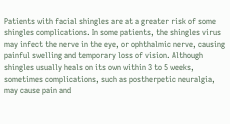Patients with facial shingles are at a greater risk of some shingles complications. In some patients, the shingles virus may infect the nerve in the eye, or ophthalmic nerve, causing painful swelling and temporary loss of vision. Although shingles usually heals on its own within 3 to 5 weeks, sometimes complications, such as postherpetic neuralgia, may cause pain and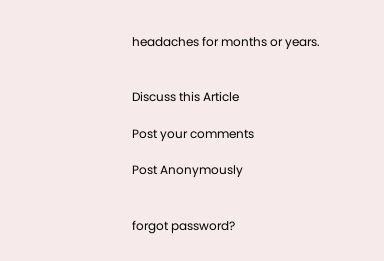headaches for months or years.


Discuss this Article

Post your comments

Post Anonymously


forgot password?